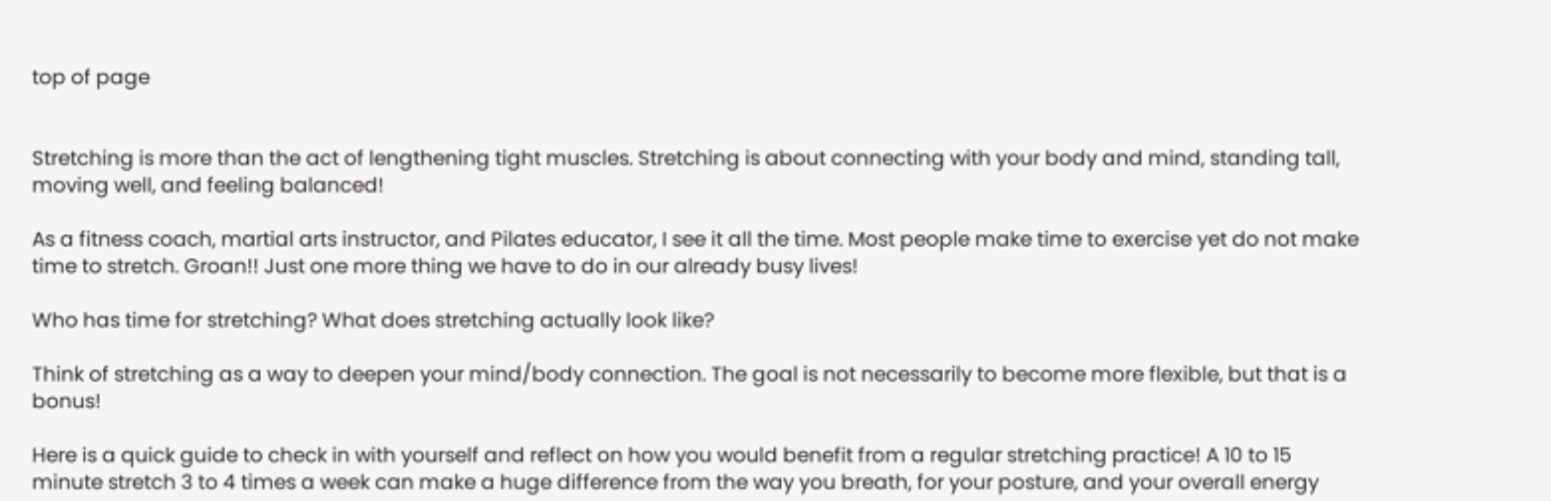top of page


Stretching is more than the act of lengthening tight muscles. Stretching is about connecting with your body and mind, standing tall, moving well, and feeling balanced!

As a fitness coach, martial arts instructor, and Pilates educator, I see it all the time. Most people make time to exercise yet do not make time to stretch. Groan!! Just one more thing we have to do in our already busy lives!

Who has time for stretching? What does stretching actually look like?

Think of stretching as a way to deepen your mind/body connection. The goal is not necessarily to become more flexible, but that is a bonus!

Here is a quick guide to check in with yourself and reflect on how you would benefit from a regular stretching practice! A 10 to 15 minute stretch 3 to 4 times a week can make a huge difference from the way you breath, for your posture, and your overall energy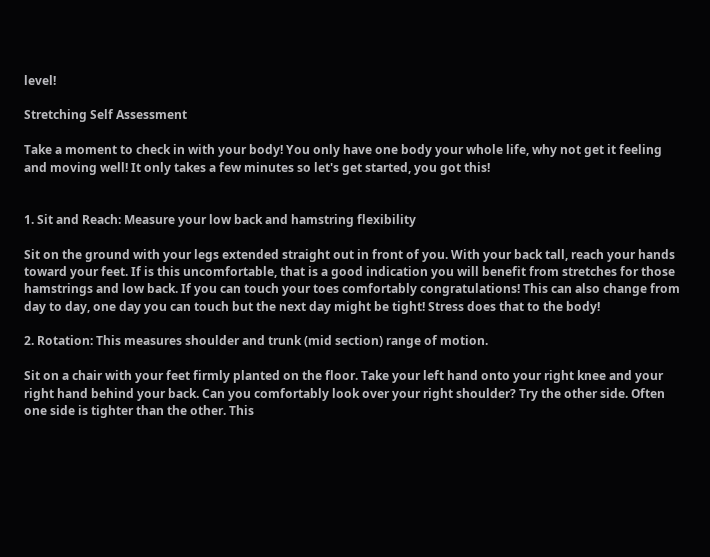level!

Stretching Self Assessment

Take a moment to check in with your body! You only have one body your whole life, why not get it feeling and moving well! It only takes a few minutes so let's get started, you got this!


1. Sit and Reach: Measure your low back and hamstring flexibility

Sit on the ground with your legs extended straight out in front of you. With your back tall, reach your hands toward your feet. If is this uncomfortable, that is a good indication you will benefit from stretches for those hamstrings and low back. If you can touch your toes comfortably congratulations! This can also change from day to day, one day you can touch but the next day might be tight! Stress does that to the body!

2. Rotation: This measures shoulder and trunk (mid section) range of motion.

Sit on a chair with your feet firmly planted on the floor. Take your left hand onto your right knee and your right hand behind your back. Can you comfortably look over your right shoulder? Try the other side. Often one side is tighter than the other. This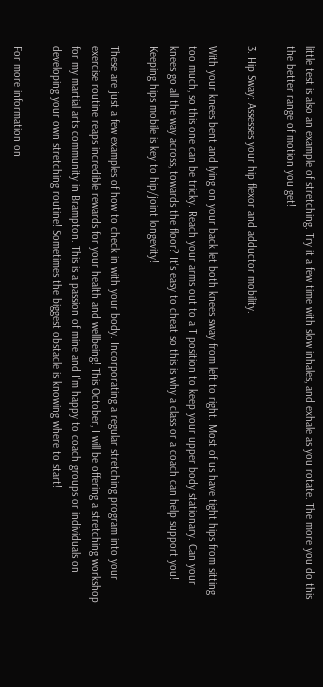little test is also an example of stretching. Try it a few time with slow inhales, and exhale as you rotate. The more you do this the better range of motion you get!

3. Hip Sway: Assesses your hip flexor and adductor mobility.

With your knees bent and lying on your back let both knees sway from left to right. Most of us have tight hips from sitting too much, so this one can be tricky. Reach your arms out to a T position to keep your upper body stationary. Can your knees go all the way across, towards the floor? It's easy to cheat so this is why a class or a coach can help support you! Keeping hips mobile is key to hip/joint longevity!

These are just a few examples of how to check in with your body. Incorporating a regular stretching program into your exercise routine reaps incredible rewards for your health and wellbeing! This October, I will be offering a stretching workshop for my martial arts community in Brampton. This is a passion of mine and I'm happy to coach groups or individuals on developing your own stretching routine! Sometimes the biggest obstacle is knowing where to start!

For more information on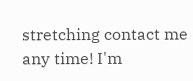stretching contact me any time! I'm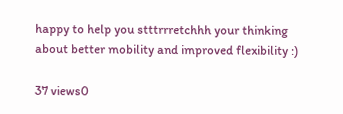happy to help you stttrrretchhh your thinking about better mobility and improved flexibility :)

37 views0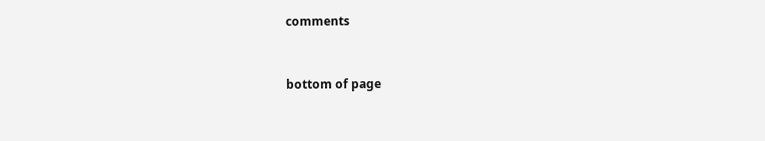comments


bottom of page